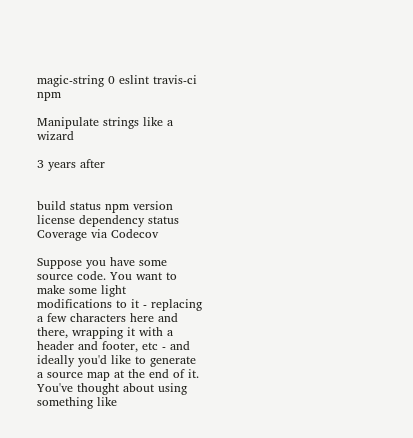magic-string 0 eslint travis-ci npm

Manipulate strings like a wizard

3 years after


build status npm version license dependency status Coverage via Codecov

Suppose you have some source code. You want to make some light modifications to it - replacing a few characters here and there, wrapping it with a header and footer, etc - and ideally you'd like to generate a source map at the end of it. You've thought about using something like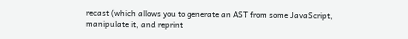recast (which allows you to generate an AST from some JavaScript, manipulate it, and reprint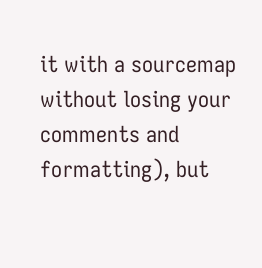it with a sourcemap without losing your comments and formatting), but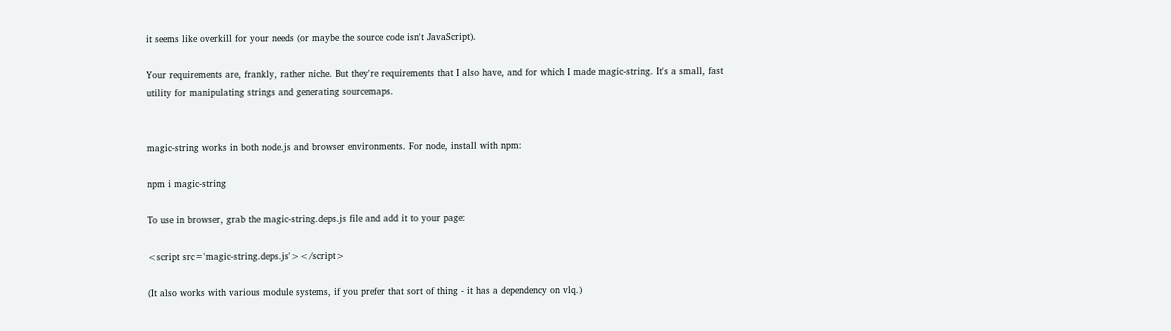it seems like overkill for your needs (or maybe the source code isn't JavaScript).

Your requirements are, frankly, rather niche. But they're requirements that I also have, and for which I made magic-string. It's a small, fast utility for manipulating strings and generating sourcemaps.


magic-string works in both node.js and browser environments. For node, install with npm:

npm i magic-string

To use in browser, grab the magic-string.deps.js file and add it to your page:

<script src='magic-string.deps.js'></script>

(It also works with various module systems, if you prefer that sort of thing - it has a dependency on vlq.)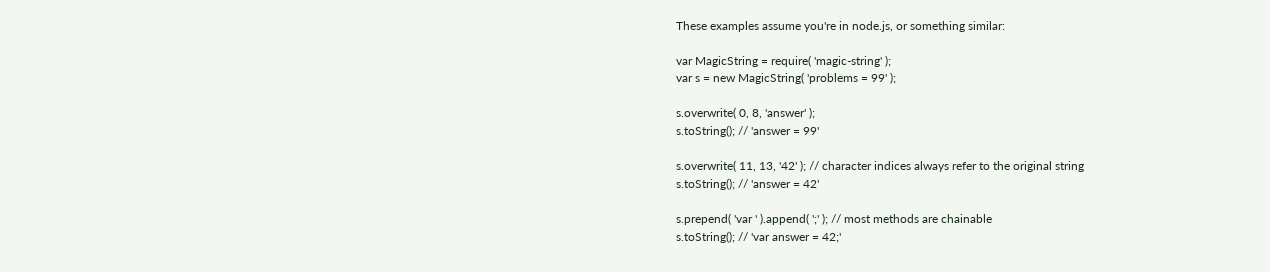These examples assume you're in node.js, or something similar:

var MagicString = require( 'magic-string' );
var s = new MagicString( 'problems = 99' );

s.overwrite( 0, 8, 'answer' );
s.toString(); // 'answer = 99'

s.overwrite( 11, 13, '42' ); // character indices always refer to the original string
s.toString(); // 'answer = 42'

s.prepend( 'var ' ).append( ';' ); // most methods are chainable
s.toString(); // 'var answer = 42;'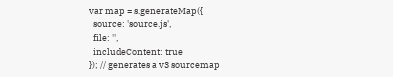var map = s.generateMap({
  source: 'source.js',
  file: '',
  includeContent: true
}); // generates a v3 sourcemap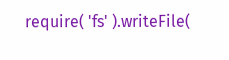require( 'fs' ).writeFile(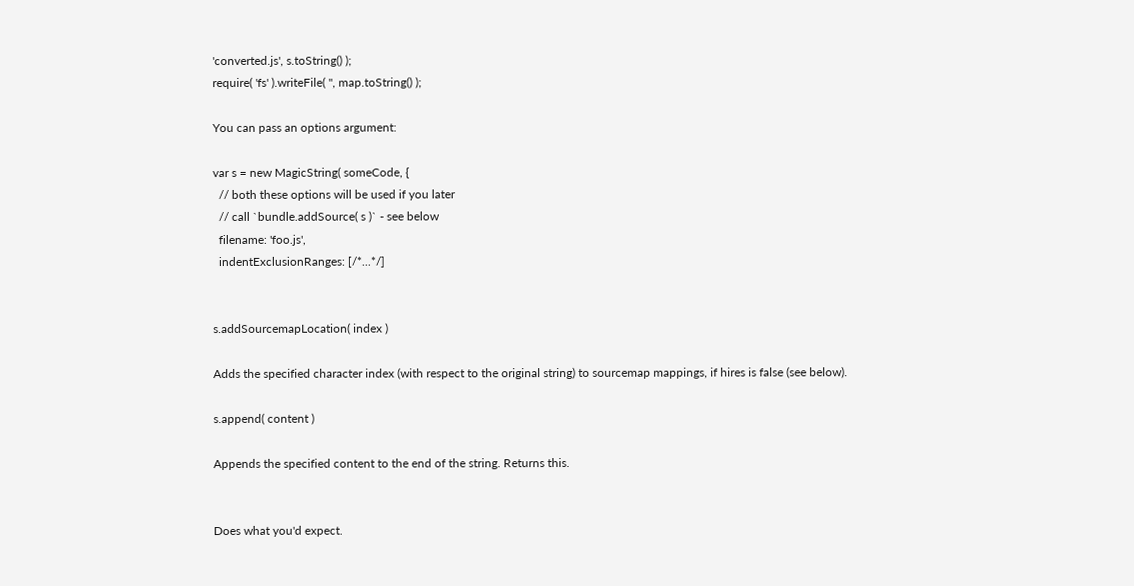'converted.js', s.toString() );
require( 'fs' ).writeFile( '', map.toString() );

You can pass an options argument:

var s = new MagicString( someCode, {
  // both these options will be used if you later
  // call `bundle.addSource( s )` - see below
  filename: 'foo.js',
  indentExclusionRanges: [/*...*/]


s.addSourcemapLocation( index )

Adds the specified character index (with respect to the original string) to sourcemap mappings, if hires is false (see below).

s.append( content )

Appends the specified content to the end of the string. Returns this.


Does what you'd expect.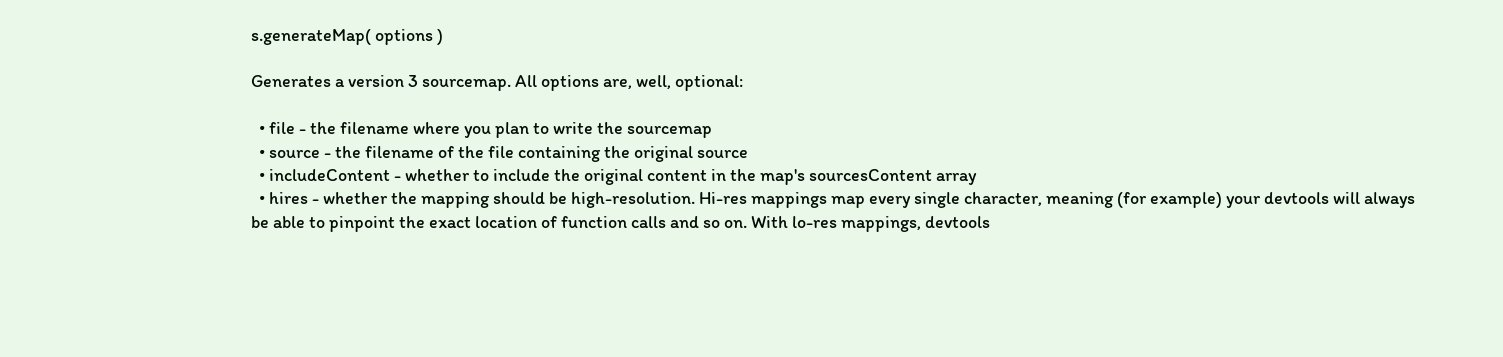s.generateMap( options )

Generates a version 3 sourcemap. All options are, well, optional:

  • file - the filename where you plan to write the sourcemap
  • source - the filename of the file containing the original source
  • includeContent - whether to include the original content in the map's sourcesContent array
  • hires - whether the mapping should be high-resolution. Hi-res mappings map every single character, meaning (for example) your devtools will always be able to pinpoint the exact location of function calls and so on. With lo-res mappings, devtools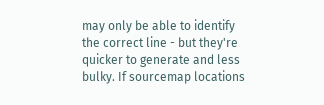may only be able to identify the correct line - but they're quicker to generate and less bulky. If sourcemap locations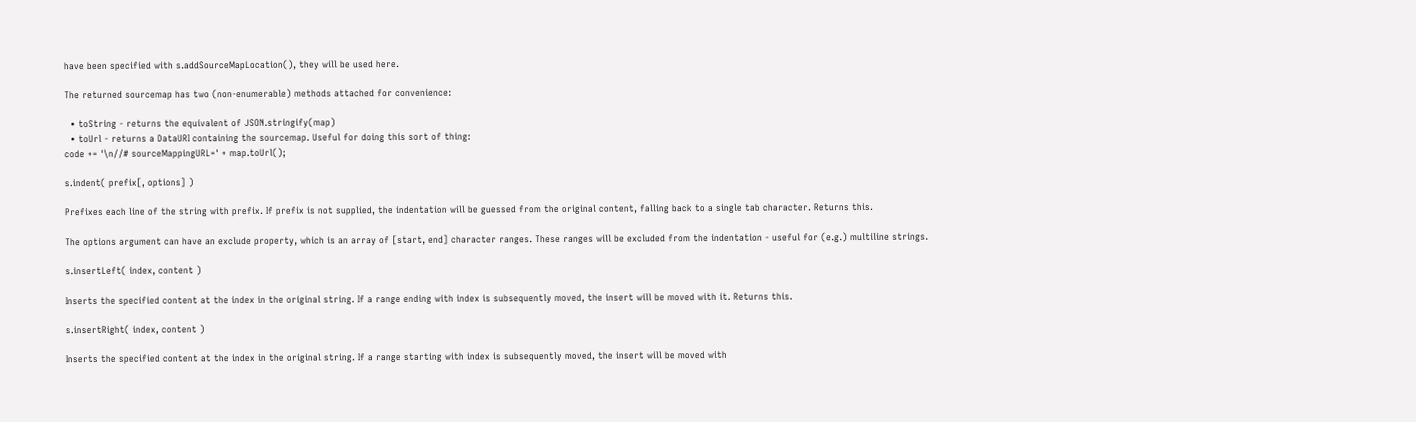have been specified with s.addSourceMapLocation(), they will be used here.

The returned sourcemap has two (non-enumerable) methods attached for convenience:

  • toString - returns the equivalent of JSON.stringify(map)
  • toUrl - returns a DataURI containing the sourcemap. Useful for doing this sort of thing:
code += '\n//# sourceMappingURL=' + map.toUrl();

s.indent( prefix[, options] )

Prefixes each line of the string with prefix. If prefix is not supplied, the indentation will be guessed from the original content, falling back to a single tab character. Returns this.

The options argument can have an exclude property, which is an array of [start, end] character ranges. These ranges will be excluded from the indentation - useful for (e.g.) multiline strings.

s.insertLeft( index, content )

Inserts the specified content at the index in the original string. If a range ending with index is subsequently moved, the insert will be moved with it. Returns this.

s.insertRight( index, content )

Inserts the specified content at the index in the original string. If a range starting with index is subsequently moved, the insert will be moved with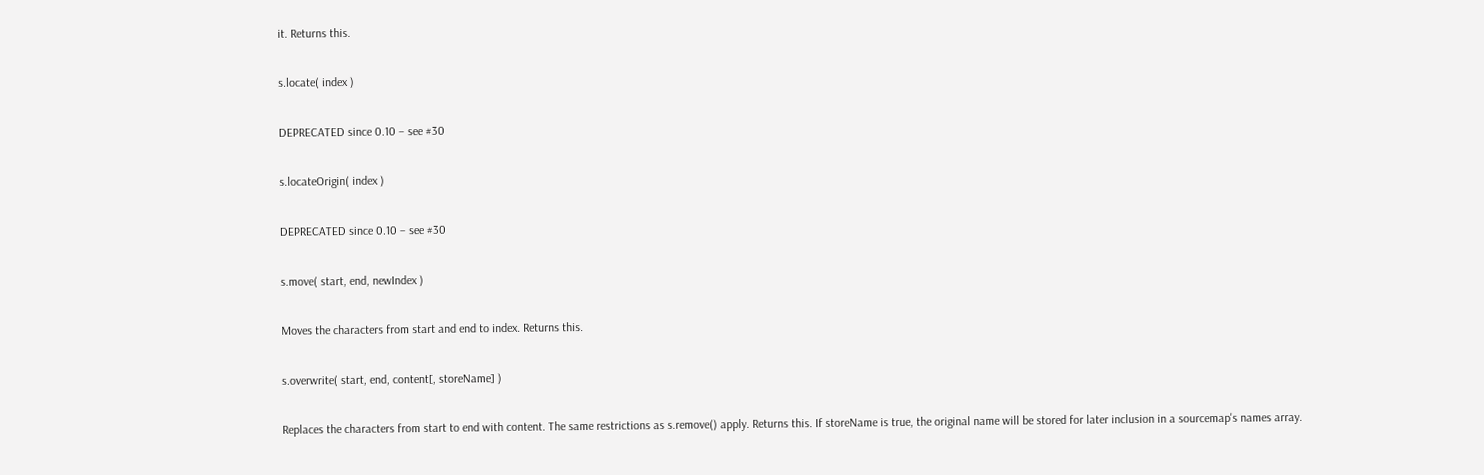it. Returns this.

s.locate( index )

DEPRECATED since 0.10 – see #30

s.locateOrigin( index )

DEPRECATED since 0.10 – see #30

s.move( start, end, newIndex )

Moves the characters from start and end to index. Returns this.

s.overwrite( start, end, content[, storeName] )

Replaces the characters from start to end with content. The same restrictions as s.remove() apply. Returns this. If storeName is true, the original name will be stored for later inclusion in a sourcemap's names array.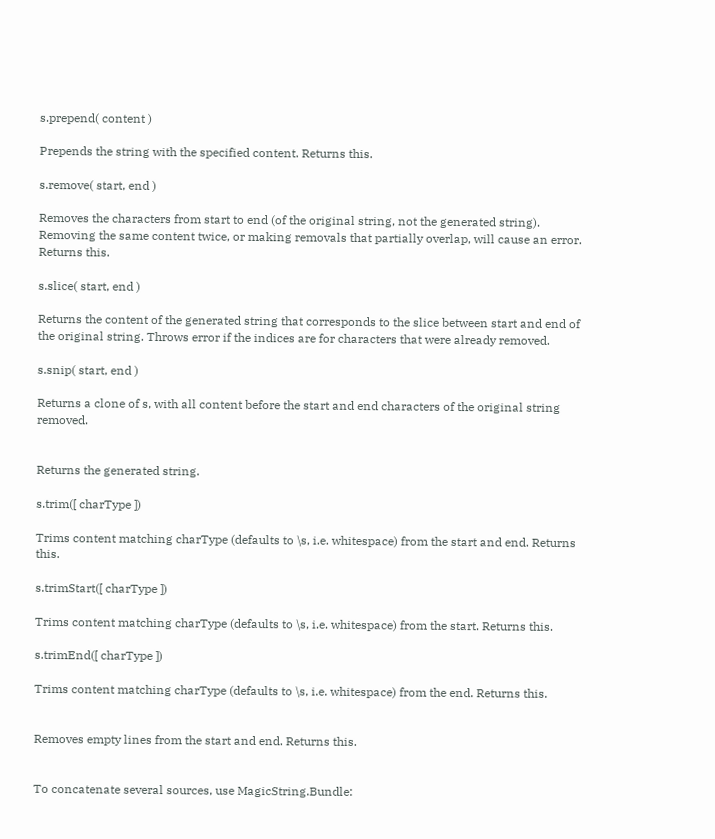s.prepend( content )

Prepends the string with the specified content. Returns this.

s.remove( start, end )

Removes the characters from start to end (of the original string, not the generated string). Removing the same content twice, or making removals that partially overlap, will cause an error. Returns this.

s.slice( start, end )

Returns the content of the generated string that corresponds to the slice between start and end of the original string. Throws error if the indices are for characters that were already removed.

s.snip( start, end )

Returns a clone of s, with all content before the start and end characters of the original string removed.


Returns the generated string.

s.trim([ charType ])

Trims content matching charType (defaults to \s, i.e. whitespace) from the start and end. Returns this.

s.trimStart([ charType ])

Trims content matching charType (defaults to \s, i.e. whitespace) from the start. Returns this.

s.trimEnd([ charType ])

Trims content matching charType (defaults to \s, i.e. whitespace) from the end. Returns this.


Removes empty lines from the start and end. Returns this.


To concatenate several sources, use MagicString.Bundle: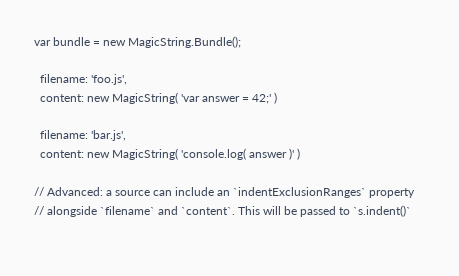var bundle = new MagicString.Bundle();

  filename: 'foo.js',
  content: new MagicString( 'var answer = 42;' )

  filename: 'bar.js',
  content: new MagicString( 'console.log( answer )' )

// Advanced: a source can include an `indentExclusionRanges` property
// alongside `filename` and `content`. This will be passed to `s.indent()`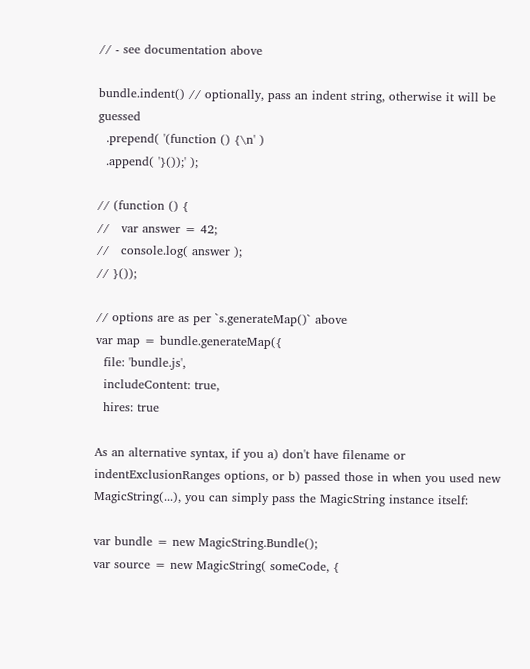// - see documentation above

bundle.indent() // optionally, pass an indent string, otherwise it will be guessed
  .prepend( '(function () {\n' )
  .append( '}());' );

// (function () {
//   var answer = 42;
//   console.log( answer );
// }());

// options are as per `s.generateMap()` above
var map = bundle.generateMap({
  file: 'bundle.js',
  includeContent: true,
  hires: true

As an alternative syntax, if you a) don't have filename or indentExclusionRanges options, or b) passed those in when you used new MagicString(...), you can simply pass the MagicString instance itself:

var bundle = new MagicString.Bundle();
var source = new MagicString( someCode, {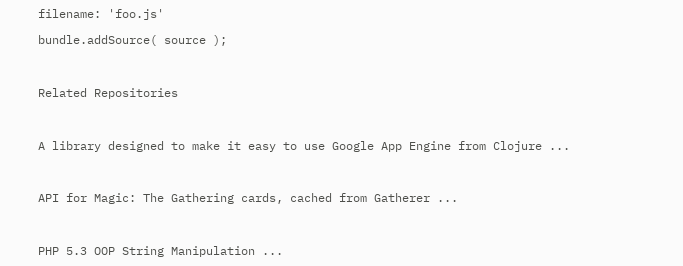filename: 'foo.js'

bundle.addSource( source );



Related Repositories



A library designed to make it easy to use Google App Engine from Clojure ...



API for Magic: The Gathering cards, cached from Gatherer ...



PHP 5.3 OOP String Manipulation ...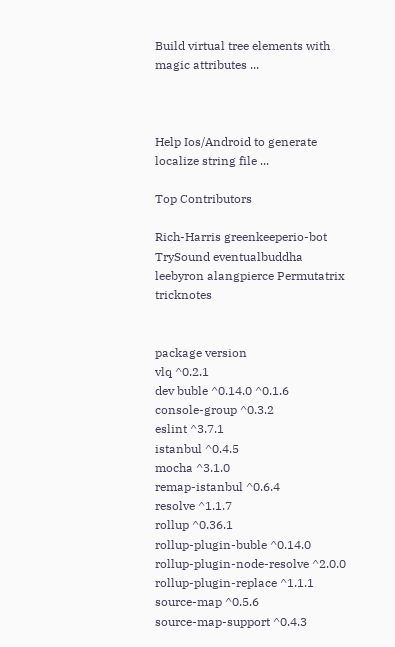Build virtual tree elements with magic attributes ...



Help Ios/Android to generate localize string file ...

Top Contributors

Rich-Harris greenkeeperio-bot TrySound eventualbuddha leebyron alangpierce Permutatrix tricknotes


package version
vlq ^0.2.1
dev buble ^0.14.0 ^0.1.6
console-group ^0.3.2
eslint ^3.7.1
istanbul ^0.4.5
mocha ^3.1.0
remap-istanbul ^0.6.4
resolve ^1.1.7
rollup ^0.36.1
rollup-plugin-buble ^0.14.0
rollup-plugin-node-resolve ^2.0.0
rollup-plugin-replace ^1.1.1
source-map ^0.5.6
source-map-support ^0.4.3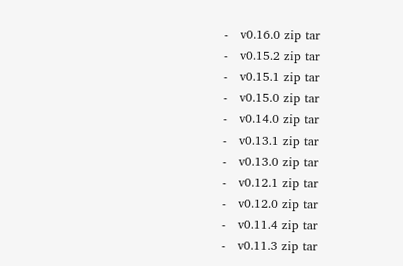-   v0.16.0 zip tar
-   v0.15.2 zip tar
-   v0.15.1 zip tar
-   v0.15.0 zip tar
-   v0.14.0 zip tar
-   v0.13.1 zip tar
-   v0.13.0 zip tar
-   v0.12.1 zip tar
-   v0.12.0 zip tar
-   v0.11.4 zip tar
-   v0.11.3 zip tar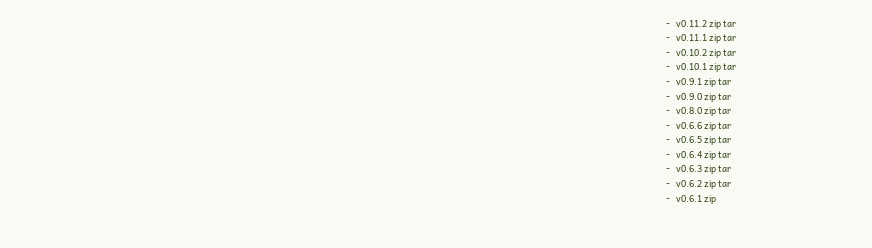-   v0.11.2 zip tar
-   v0.11.1 zip tar
-   v0.10.2 zip tar
-   v0.10.1 zip tar
-   v0.9.1 zip tar
-   v0.9.0 zip tar
-   v0.8.0 zip tar
-   v0.6.6 zip tar
-   v0.6.5 zip tar
-   v0.6.4 zip tar
-   v0.6.3 zip tar
-   v0.6.2 zip tar
-   v0.6.1 zip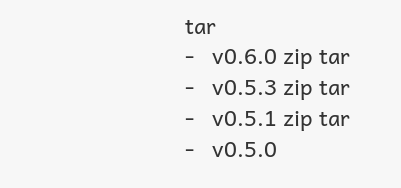tar
-   v0.6.0 zip tar
-   v0.5.3 zip tar
-   v0.5.1 zip tar
-   v0.5.0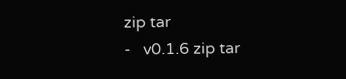zip tar
-   v0.1.6 zip tar